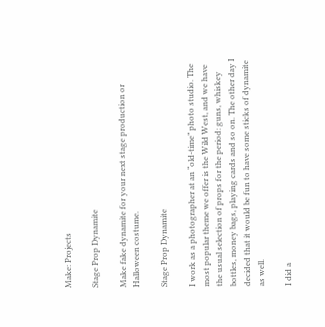Make: Projects

Stage Prop Dynamite

Make fake dynamite for your next stage production or Halloween costume.

Stage Prop Dynamite

I work as a photographer at an “old-time” photo studio. The most popular theme we offer is the Wild West, and we have the usual selection of props for the period: guns, whiskey bottles, money bags, playing cards and so on. The other day I decided that it would be fun to have some sticks of dynamite as well.

I did a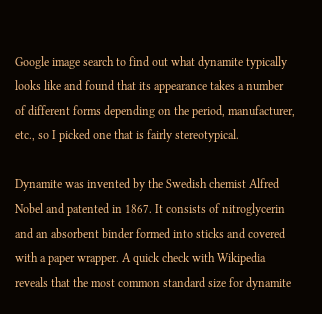Google image search to find out what dynamite typically looks like and found that its appearance takes a number of different forms depending on the period, manufacturer, etc., so I picked one that is fairly stereotypical.

Dynamite was invented by the Swedish chemist Alfred Nobel and patented in 1867. It consists of nitroglycerin and an absorbent binder formed into sticks and covered with a paper wrapper. A quick check with Wikipedia reveals that the most common standard size for dynamite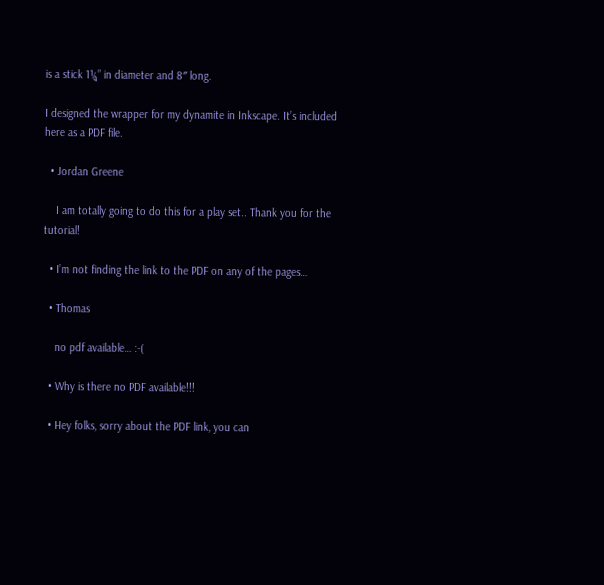is a stick 1¼” in diameter and 8″ long.

I designed the wrapper for my dynamite in Inkscape. It’s included here as a PDF file.

  • Jordan Greene

    I am totally going to do this for a play set.. Thank you for the tutorial!

  • I’m not finding the link to the PDF on any of the pages…

  • Thomas

    no pdf available… :-(

  • Why is there no PDF available!!!

  • Hey folks, sorry about the PDF link, you can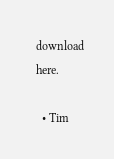download here.

  • Tim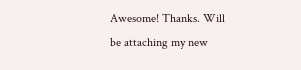Awesome! Thanks. Will be attaching my new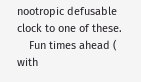nootropic defusable clock to one of these.
    Fun times ahead ( with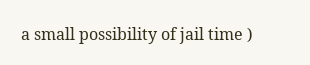a small possibility of jail time )